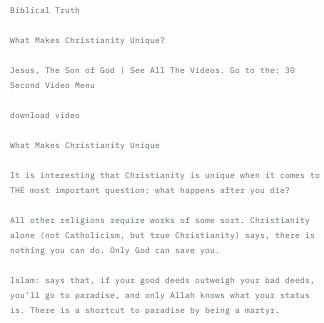Biblical Truth

What Makes Christianity Unique?

Jesus, The Son of God | See All The Videos. Go to the: 30 Second Video Menu

download video

What Makes Christianity Unique

It is interesting that Christianity is unique when it comes to THE most important question: what happens after you die?

All other religions require works of some sort. Christianity alone (not Catholicism, but true Christianity) says, there is nothing you can do. Only God can save you.

Islam: says that, if your good deeds outweigh your bad deeds, you'll go to paradise, and only Allah knows what your status is. There is a shortcut to paradise by being a martyr.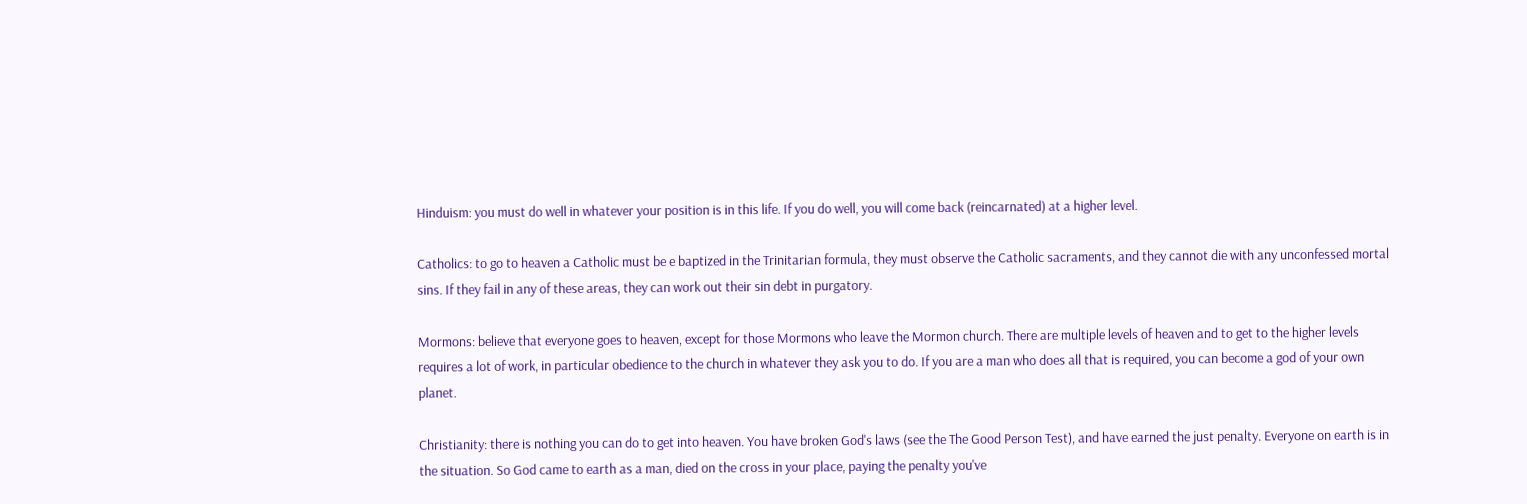Hinduism: you must do well in whatever your position is in this life. If you do well, you will come back (reincarnated) at a higher level.

Catholics: to go to heaven a Catholic must be e baptized in the Trinitarian formula, they must observe the Catholic sacraments, and they cannot die with any unconfessed mortal sins. If they fail in any of these areas, they can work out their sin debt in purgatory.

Mormons: believe that everyone goes to heaven, except for those Mormons who leave the Mormon church. There are multiple levels of heaven and to get to the higher levels requires a lot of work, in particular obedience to the church in whatever they ask you to do. If you are a man who does all that is required, you can become a god of your own planet.

Christianity: there is nothing you can do to get into heaven. You have broken God's laws (see the The Good Person Test), and have earned the just penalty. Everyone on earth is in the situation. So God came to earth as a man, died on the cross in your place, paying the penalty you've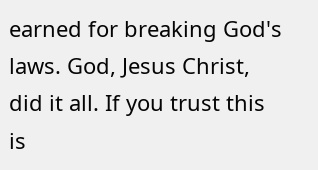earned for breaking God's laws. God, Jesus Christ, did it all. If you trust this is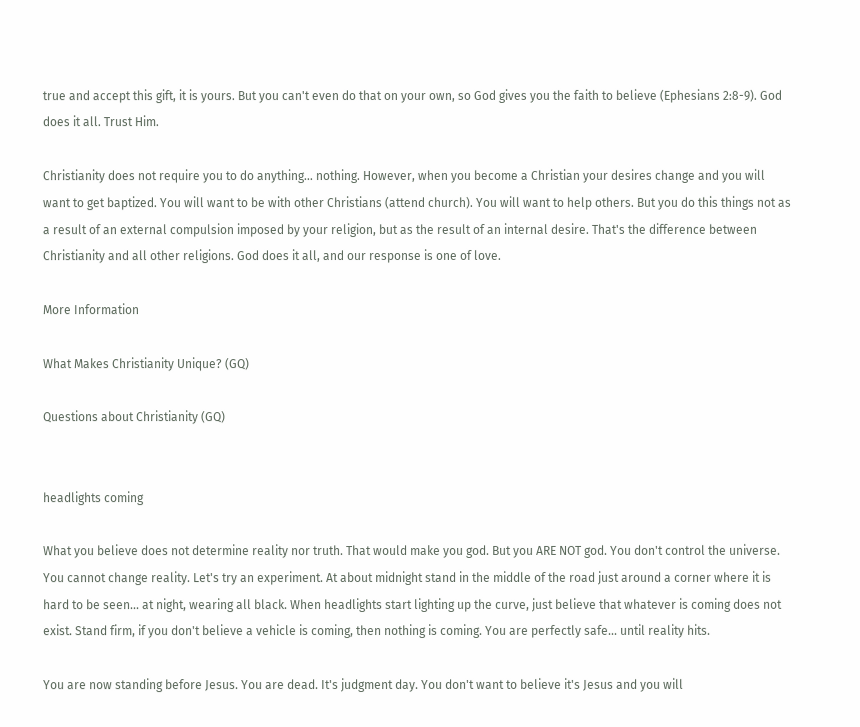true and accept this gift, it is yours. But you can't even do that on your own, so God gives you the faith to believe (Ephesians 2:8-9). God does it all. Trust Him.

Christianity does not require you to do anything... nothing. However, when you become a Christian your desires change and you will want to get baptized. You will want to be with other Christians (attend church). You will want to help others. But you do this things not as a result of an external compulsion imposed by your religion, but as the result of an internal desire. That's the difference between Christianity and all other religions. God does it all, and our response is one of love.

More Information

What Makes Christianity Unique? (GQ)

Questions about Christianity (GQ)


headlights coming

What you believe does not determine reality nor truth. That would make you god. But you ARE NOT god. You don't control the universe. You cannot change reality. Let's try an experiment. At about midnight stand in the middle of the road just around a corner where it is hard to be seen... at night, wearing all black. When headlights start lighting up the curve, just believe that whatever is coming does not exist. Stand firm, if you don't believe a vehicle is coming, then nothing is coming. You are perfectly safe... until reality hits.

You are now standing before Jesus. You are dead. It's judgment day. You don't want to believe it's Jesus and you will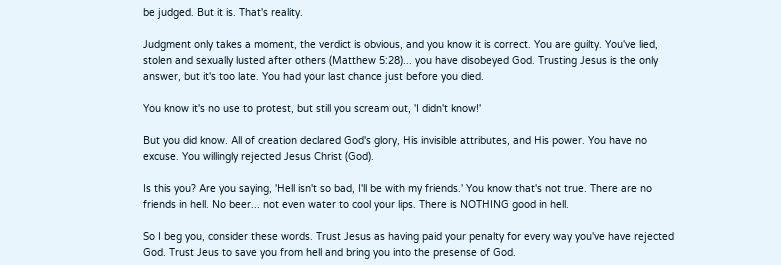be judged. But it is. That's reality.

Judgment only takes a moment, the verdict is obvious, and you know it is correct. You are guilty. You've lied, stolen and sexually lusted after others (Matthew 5:28)... you have disobeyed God. Trusting Jesus is the only answer, but it's too late. You had your last chance just before you died.

You know it's no use to protest, but still you scream out, 'I didn't know!'

But you did know. All of creation declared God's glory, His invisible attributes, and His power. You have no excuse. You willingly rejected Jesus Christ (God).

Is this you? Are you saying, 'Hell isn't so bad, I'll be with my friends.' You know that's not true. There are no friends in hell. No beer... not even water to cool your lips. There is NOTHING good in hell.

So I beg you, consider these words. Trust Jesus as having paid your penalty for every way you've have rejected God. Trust Jeus to save you from hell and bring you into the presense of God.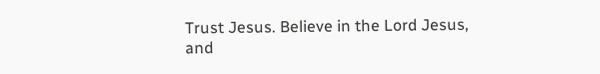Trust Jesus. Believe in the Lord Jesus, and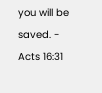you will be saved. - Acts 16:31